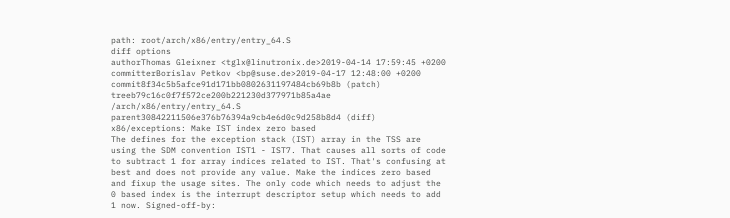path: root/arch/x86/entry/entry_64.S
diff options
authorThomas Gleixner <tglx@linutronix.de>2019-04-14 17:59:45 +0200
committerBorislav Petkov <bp@suse.de>2019-04-17 12:48:00 +0200
commit8f34c5b5afce91d171bb0802631197484cb69b8b (patch)
treeb79c16c0f7f572ce200b221230d377971b85a4ae /arch/x86/entry/entry_64.S
parent30842211506e376b76394a9cb4e6d0c9d258b8d4 (diff)
x86/exceptions: Make IST index zero based
The defines for the exception stack (IST) array in the TSS are using the SDM convention IST1 - IST7. That causes all sorts of code to subtract 1 for array indices related to IST. That's confusing at best and does not provide any value. Make the indices zero based and fixup the usage sites. The only code which needs to adjust the 0 based index is the interrupt descriptor setup which needs to add 1 now. Signed-off-by: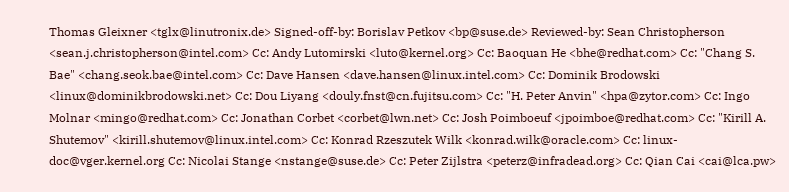Thomas Gleixner <tglx@linutronix.de> Signed-off-by: Borislav Petkov <bp@suse.de> Reviewed-by: Sean Christopherson <sean.j.christopherson@intel.com> Cc: Andy Lutomirski <luto@kernel.org> Cc: Baoquan He <bhe@redhat.com> Cc: "Chang S. Bae" <chang.seok.bae@intel.com> Cc: Dave Hansen <dave.hansen@linux.intel.com> Cc: Dominik Brodowski <linux@dominikbrodowski.net> Cc: Dou Liyang <douly.fnst@cn.fujitsu.com> Cc: "H. Peter Anvin" <hpa@zytor.com> Cc: Ingo Molnar <mingo@redhat.com> Cc: Jonathan Corbet <corbet@lwn.net> Cc: Josh Poimboeuf <jpoimboe@redhat.com> Cc: "Kirill A. Shutemov" <kirill.shutemov@linux.intel.com> Cc: Konrad Rzeszutek Wilk <konrad.wilk@oracle.com> Cc: linux-doc@vger.kernel.org Cc: Nicolai Stange <nstange@suse.de> Cc: Peter Zijlstra <peterz@infradead.org> Cc: Qian Cai <cai@lca.pw>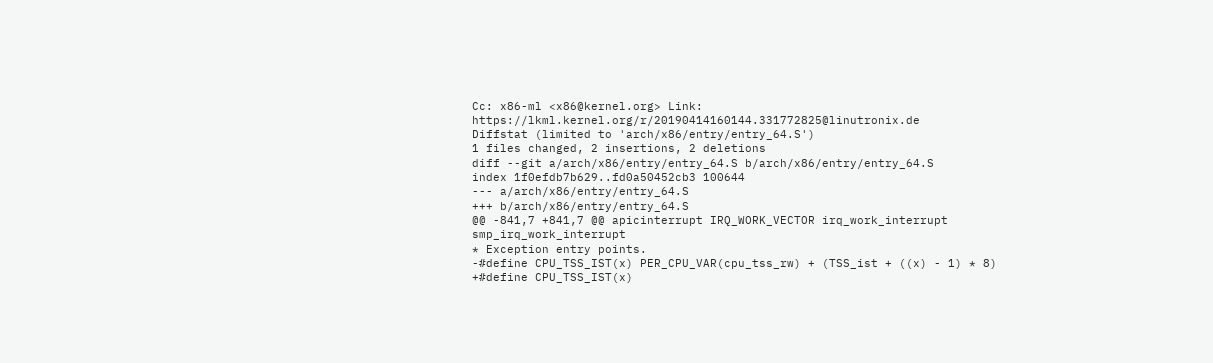Cc: x86-ml <x86@kernel.org> Link: https://lkml.kernel.org/r/20190414160144.331772825@linutronix.de
Diffstat (limited to 'arch/x86/entry/entry_64.S')
1 files changed, 2 insertions, 2 deletions
diff --git a/arch/x86/entry/entry_64.S b/arch/x86/entry/entry_64.S
index 1f0efdb7b629..fd0a50452cb3 100644
--- a/arch/x86/entry/entry_64.S
+++ b/arch/x86/entry/entry_64.S
@@ -841,7 +841,7 @@ apicinterrupt IRQ_WORK_VECTOR irq_work_interrupt smp_irq_work_interrupt
* Exception entry points.
-#define CPU_TSS_IST(x) PER_CPU_VAR(cpu_tss_rw) + (TSS_ist + ((x) - 1) * 8)
+#define CPU_TSS_IST(x)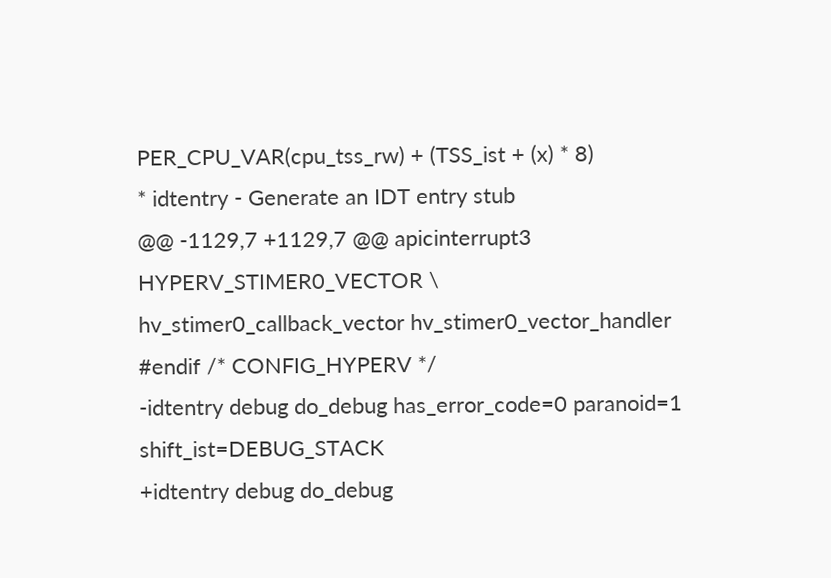PER_CPU_VAR(cpu_tss_rw) + (TSS_ist + (x) * 8)
* idtentry - Generate an IDT entry stub
@@ -1129,7 +1129,7 @@ apicinterrupt3 HYPERV_STIMER0_VECTOR \
hv_stimer0_callback_vector hv_stimer0_vector_handler
#endif /* CONFIG_HYPERV */
-idtentry debug do_debug has_error_code=0 paranoid=1 shift_ist=DEBUG_STACK
+idtentry debug do_debug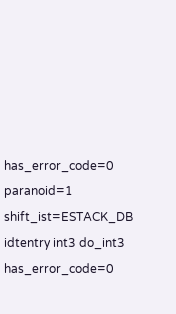has_error_code=0 paranoid=1 shift_ist=ESTACK_DB
idtentry int3 do_int3 has_error_code=0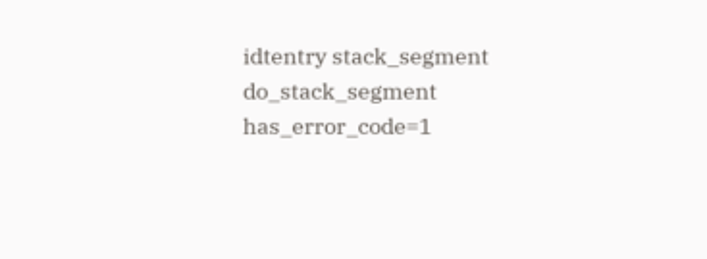idtentry stack_segment do_stack_segment has_error_code=1